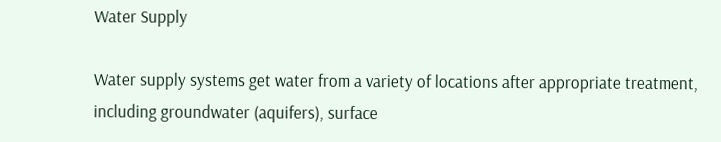Water Supply

Water supply systems get water from a variety of locations after appropriate treatment, including groundwater (aquifers), surface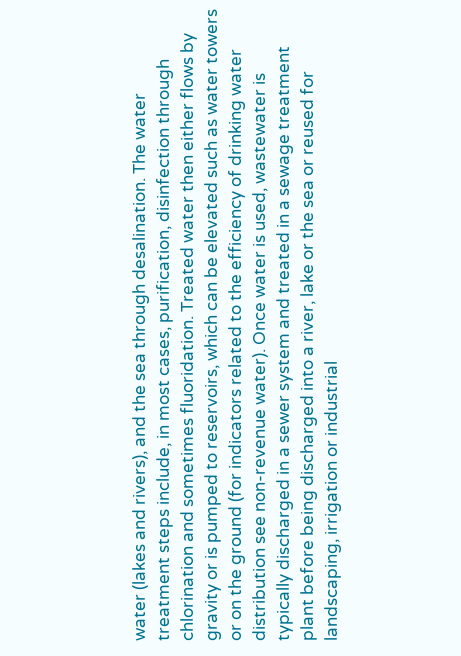water (lakes and rivers), and the sea through desalination. The water treatment steps include, in most cases, purification, disinfection through chlorination and sometimes fluoridation. Treated water then either flows by gravity or is pumped to reservoirs, which can be elevated such as water towers or on the ground (for indicators related to the efficiency of drinking water distribution see non-revenue water). Once water is used, wastewater is typically discharged in a sewer system and treated in a sewage treatment plant before being discharged into a river, lake or the sea or reused for landscaping, irrigation or industrial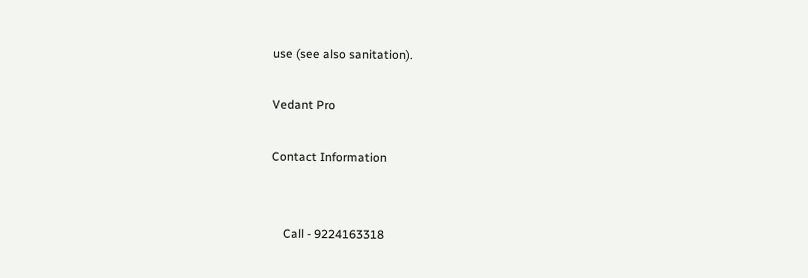use (see also sanitation).

Vedant Pro

Contact Information


    Call - 9224163318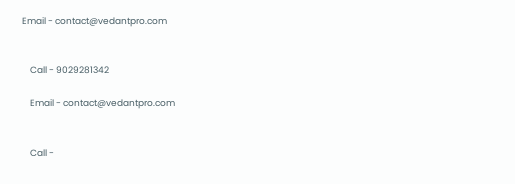Email - contact@vedantpro.com


    Call - 9029281342

    Email - contact@vedantpro.com


    Call -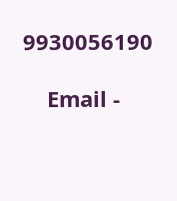9930056190

    Email -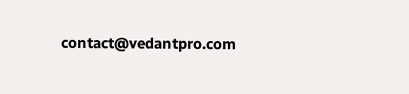contact@vedantpro.com